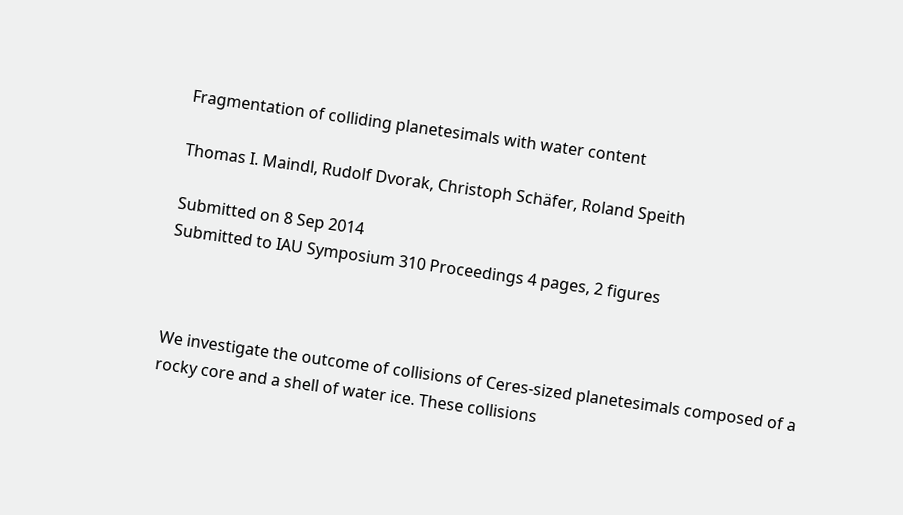Fragmentation of colliding planetesimals with water content

Thomas I. Maindl, Rudolf Dvorak, Christoph Schäfer, Roland Speith

Submitted on 8 Sep 2014
Submitted to IAU Symposium 310 Proceedings 4 pages, 2 figures



We investigate the outcome of collisions of Ceres-sized planetesimals composed of a rocky core and a shell of water ice. These collisions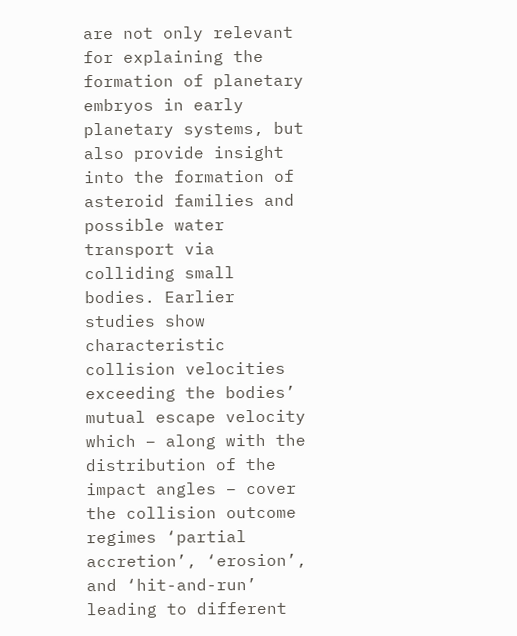are not only relevant for explaining the formation of planetary embryos in early planetary systems, but also provide insight into the formation of asteroid families and possible water transport via colliding small bodies. Earlier studies show characteristic collision velocities exceeding the bodies’ mutual escape velocity which – along with the distribution of the impact angles – cover the collision outcome regimes ‘partial accretion’, ‘erosion’, and ‘hit-and-run’ leading to different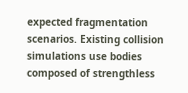expected fragmentation scenarios. Existing collision simulations use bodies composed of strengthless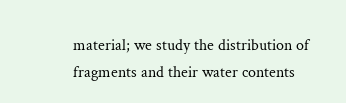material; we study the distribution of fragments and their water contents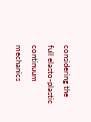considering the full elasto-plastic continuum mechanics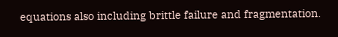equations also including brittle failure and fragmentation.